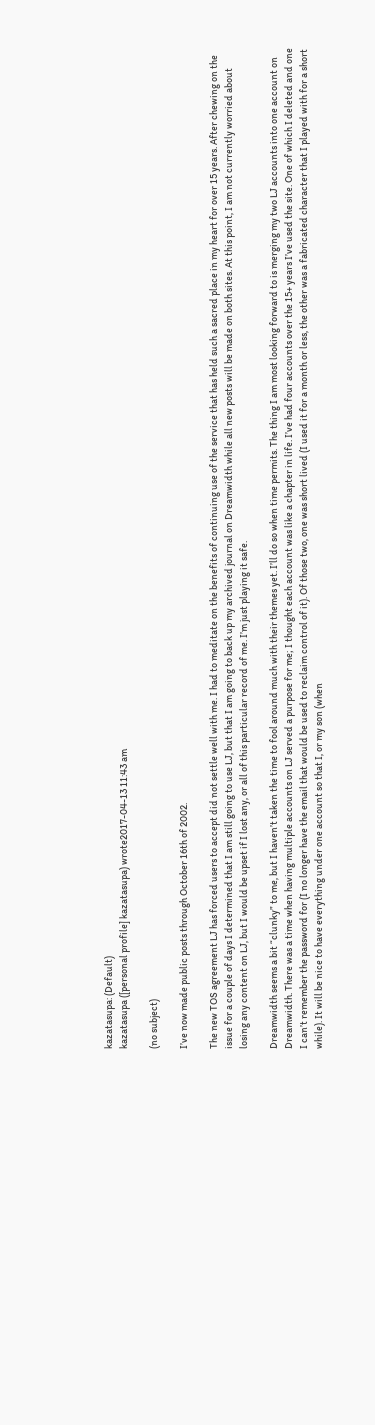kazatasupa: (Default)
kazatasupa ([personal profile] kazatasupa) wrote2017-04-13 11:43 am

(no subject)

I’ve now made public posts through October 16th of 2002.

The new TOS agreement LJ has forced users to accept did not settle well with me. I had to meditate on the benefits of continuing use of the service that has held such a sacred place in my heart for over 15 years. After chewing on the issue for a couple of days I determined that I am still going to use LJ, but that I am going to back up my archived journal on Dreamwidth while all new posts will be made on both sites. At this point, I am not currently worried about losing any content on LJ, but I would be upset if I lost any, or all of this particular record of me. I’m just playing it safe.

Dreamwidth seems a bit “clunky” to me, but I haven’t taken the time to fool around much with their themes yet. I’ll do so when time permits. The thing I am most looking forward to is merging my two LJ accounts into one account on Dreamwidth. There was a time when having multiple accounts on LJ served a purpose for me; I thought each account was like a chapter in life. I’ve had four accounts over the 15+ years I’ve used the site. One of which I deleted and one I can’t remember the password for (I no longer have the email that would be used to reclaim control of it). Of those two, one was short lived (I used it for a month or less, the other was a fabricated character that I played with for a short while). It will be nice to have everything under one account so that I, or my son (when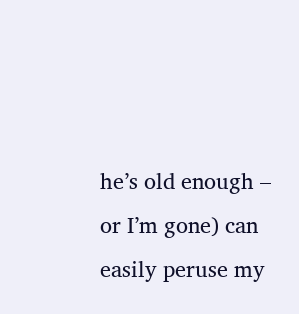he’s old enough – or I’m gone) can easily peruse my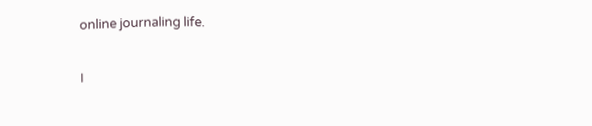online journaling life.

I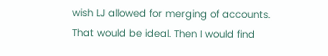wish LJ allowed for merging of accounts. That would be ideal. Then I would find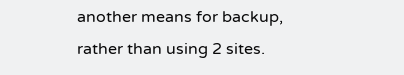another means for backup, rather than using 2 sites.